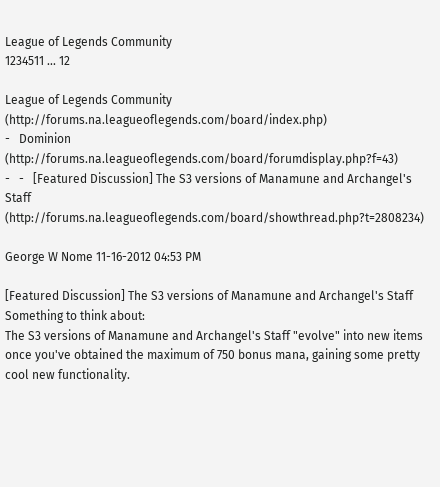League of Legends Community
1234511 ... 12

League of Legends Community (http://forums.na.leagueoflegends.com/board/index.php)
-   Dominion (http://forums.na.leagueoflegends.com/board/forumdisplay.php?f=43)
-   -   [Featured Discussion] The S3 versions of Manamune and Archangel's Staff (http://forums.na.leagueoflegends.com/board/showthread.php?t=2808234)

George W Nome 11-16-2012 04:53 PM

[Featured Discussion] The S3 versions of Manamune and Archangel's Staff
Something to think about:
The S3 versions of Manamune and Archangel's Staff "evolve" into new items once you've obtained the maximum of 750 bonus mana, gaining some pretty cool new functionality.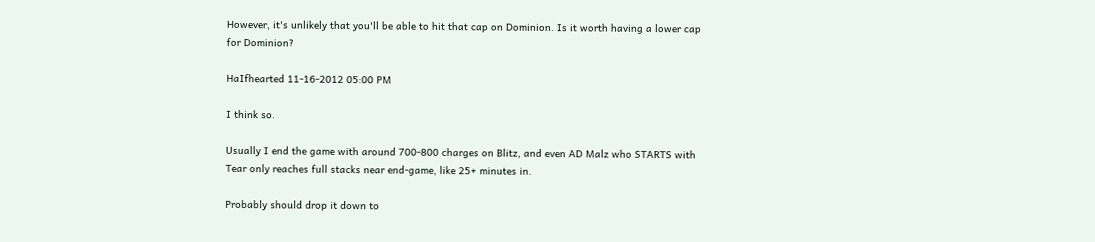However, it's unlikely that you'll be able to hit that cap on Dominion. Is it worth having a lower cap for Dominion?

HaIfhearted 11-16-2012 05:00 PM

I think so.

Usually I end the game with around 700-800 charges on Blitz, and even AD Malz who STARTS with Tear only reaches full stacks near end-game, like 25+ minutes in.

Probably should drop it down to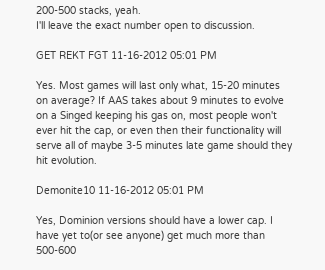200-500 stacks, yeah.
I'll leave the exact number open to discussion.

GET REKT FGT 11-16-2012 05:01 PM

Yes. Most games will last only what, 15-20 minutes on average? If AAS takes about 9 minutes to evolve on a Singed keeping his gas on, most people won't ever hit the cap, or even then their functionality will serve all of maybe 3-5 minutes late game should they hit evolution.

Demonite10 11-16-2012 05:01 PM

Yes, Dominion versions should have a lower cap. I have yet to(or see anyone) get much more than 500-600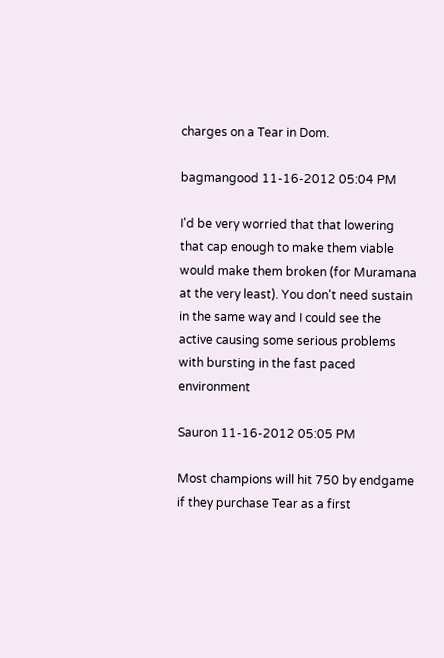charges on a Tear in Dom.

bagmangood 11-16-2012 05:04 PM

I'd be very worried that that lowering that cap enough to make them viable would make them broken (for Muramana at the very least). You don't need sustain in the same way and I could see the active causing some serious problems with bursting in the fast paced environment

Sauron 11-16-2012 05:05 PM

Most champions will hit 750 by endgame if they purchase Tear as a first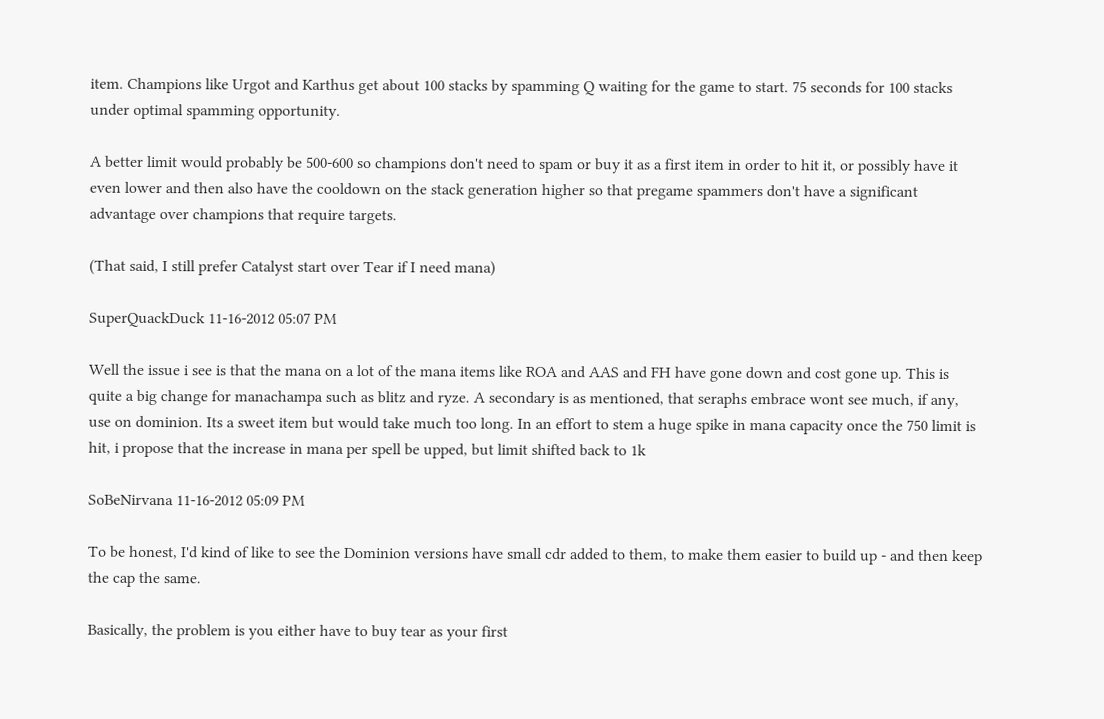item. Champions like Urgot and Karthus get about 100 stacks by spamming Q waiting for the game to start. 75 seconds for 100 stacks under optimal spamming opportunity.

A better limit would probably be 500-600 so champions don't need to spam or buy it as a first item in order to hit it, or possibly have it even lower and then also have the cooldown on the stack generation higher so that pregame spammers don't have a significant advantage over champions that require targets.

(That said, I still prefer Catalyst start over Tear if I need mana)

SuperQuackDuck 11-16-2012 05:07 PM

Well the issue i see is that the mana on a lot of the mana items like ROA and AAS and FH have gone down and cost gone up. This is quite a big change for manachampa such as blitz and ryze. A secondary is as mentioned, that seraphs embrace wont see much, if any, use on dominion. Its a sweet item but would take much too long. In an effort to stem a huge spike in mana capacity once the 750 limit is hit, i propose that the increase in mana per spell be upped, but limit shifted back to 1k

SoBeNirvana 11-16-2012 05:09 PM

To be honest, I'd kind of like to see the Dominion versions have small cdr added to them, to make them easier to build up - and then keep the cap the same.

Basically, the problem is you either have to buy tear as your first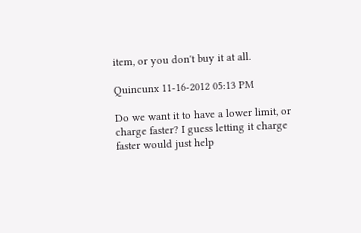item, or you don't buy it at all.

Quincunx 11-16-2012 05:13 PM

Do we want it to have a lower limit, or charge faster? I guess letting it charge faster would just help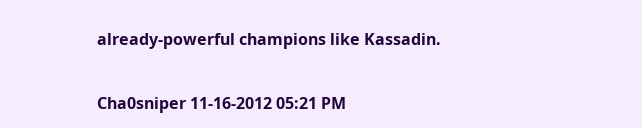already-powerful champions like Kassadin.

Cha0sniper 11-16-2012 05:21 PM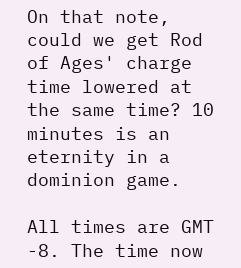On that note, could we get Rod of Ages' charge time lowered at the same time? 10 minutes is an eternity in a dominion game.

All times are GMT -8. The time now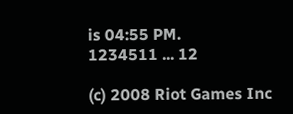is 04:55 PM.
1234511 ... 12

(c) 2008 Riot Games Inc